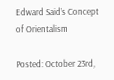Edward Said’s Concept of Orientalism

Posted: October 23rd,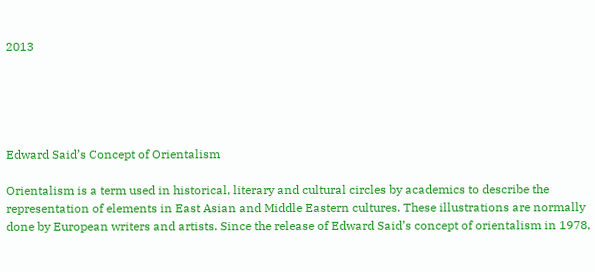2013





Edward Said’s Concept of Orientalism

Orientalism is a term used in historical, literary and cultural circles by academics to describe the representation of elements in East Asian and Middle Eastern cultures. These illustrations are normally done by European writers and artists. Since the release of Edward Said’s concept of orientalism in 1978,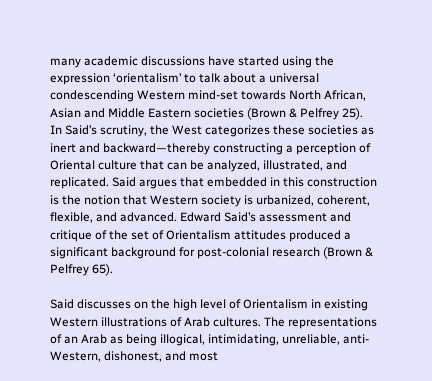many academic discussions have started using the expression ‘orientalism’ to talk about a universal condescending Western mind-set towards North African, Asian and Middle Eastern societies (Brown & Pelfrey 25). In Said’s scrutiny, the West categorizes these societies as inert and backward—thereby constructing a perception of Oriental culture that can be analyzed, illustrated, and replicated. Said argues that embedded in this construction is the notion that Western society is urbanized, coherent, flexible, and advanced. Edward Said’s assessment and critique of the set of Orientalism attitudes produced a significant background for post-colonial research (Brown & Pelfrey 65).

Said discusses on the high level of Orientalism in existing Western illustrations of Arab cultures. The representations of an Arab as being illogical, intimidating, unreliable, anti-Western, dishonest, and most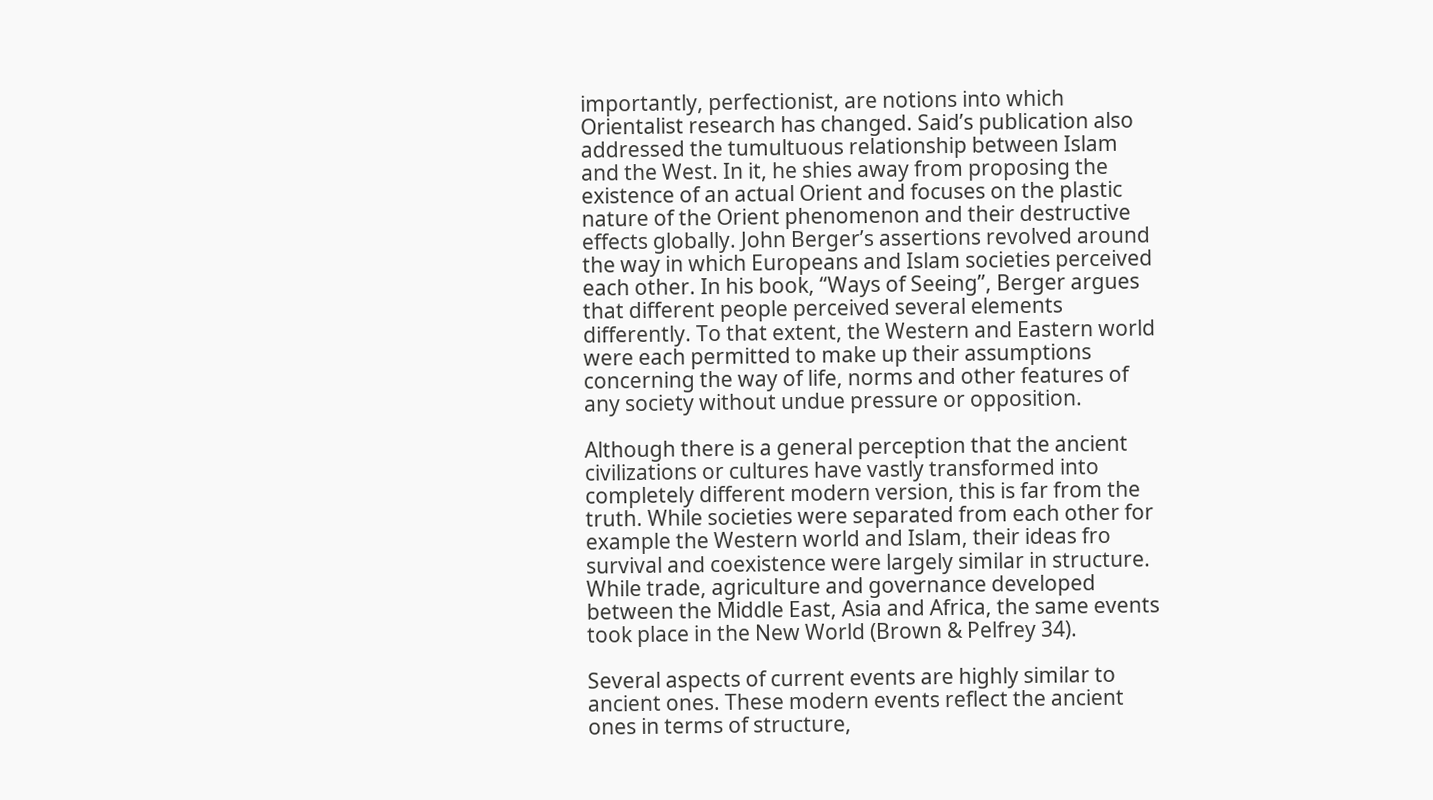importantly, perfectionist, are notions into which Orientalist research has changed. Said’s publication also addressed the tumultuous relationship between Islam and the West. In it, he shies away from proposing the existence of an actual Orient and focuses on the plastic nature of the Orient phenomenon and their destructive effects globally. John Berger’s assertions revolved around the way in which Europeans and Islam societies perceived each other. In his book, “Ways of Seeing”, Berger argues that different people perceived several elements differently. To that extent, the Western and Eastern world were each permitted to make up their assumptions concerning the way of life, norms and other features of any society without undue pressure or opposition.

Although there is a general perception that the ancient civilizations or cultures have vastly transformed into completely different modern version, this is far from the truth. While societies were separated from each other for example the Western world and Islam, their ideas fro survival and coexistence were largely similar in structure. While trade, agriculture and governance developed between the Middle East, Asia and Africa, the same events took place in the New World (Brown & Pelfrey 34).

Several aspects of current events are highly similar to ancient ones. These modern events reflect the ancient ones in terms of structure,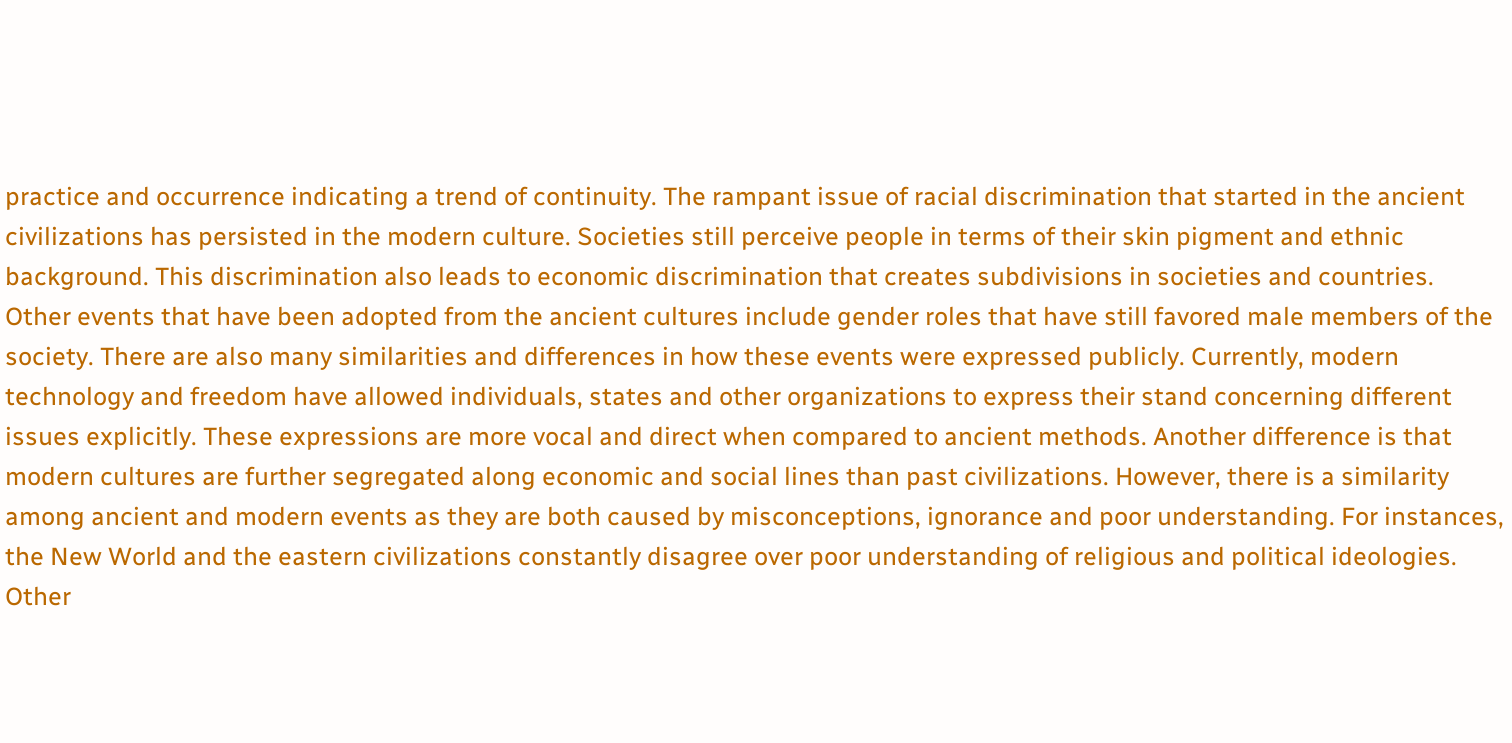practice and occurrence indicating a trend of continuity. The rampant issue of racial discrimination that started in the ancient civilizations has persisted in the modern culture. Societies still perceive people in terms of their skin pigment and ethnic background. This discrimination also leads to economic discrimination that creates subdivisions in societies and countries. Other events that have been adopted from the ancient cultures include gender roles that have still favored male members of the society. There are also many similarities and differences in how these events were expressed publicly. Currently, modern technology and freedom have allowed individuals, states and other organizations to express their stand concerning different issues explicitly. These expressions are more vocal and direct when compared to ancient methods. Another difference is that modern cultures are further segregated along economic and social lines than past civilizations. However, there is a similarity among ancient and modern events as they are both caused by misconceptions, ignorance and poor understanding. For instances, the New World and the eastern civilizations constantly disagree over poor understanding of religious and political ideologies. Other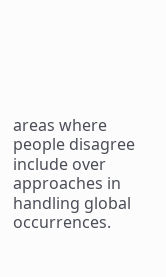areas where people disagree include over approaches in handling global occurrences.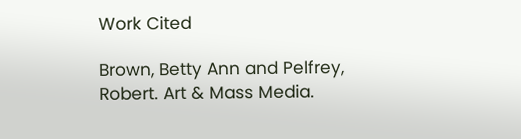Work Cited

Brown, Betty Ann and Pelfrey, Robert. Art & Mass Media.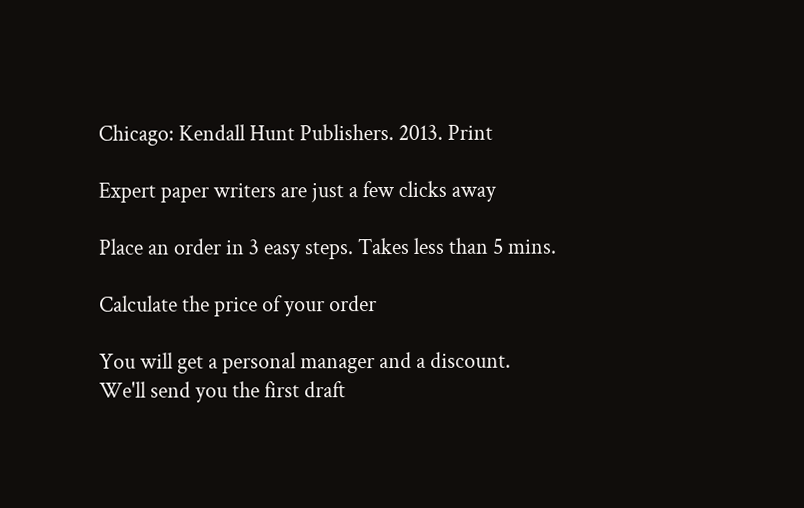Chicago: Kendall Hunt Publishers. 2013. Print

Expert paper writers are just a few clicks away

Place an order in 3 easy steps. Takes less than 5 mins.

Calculate the price of your order

You will get a personal manager and a discount.
We'll send you the first draft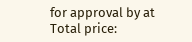for approval by at
Total price: